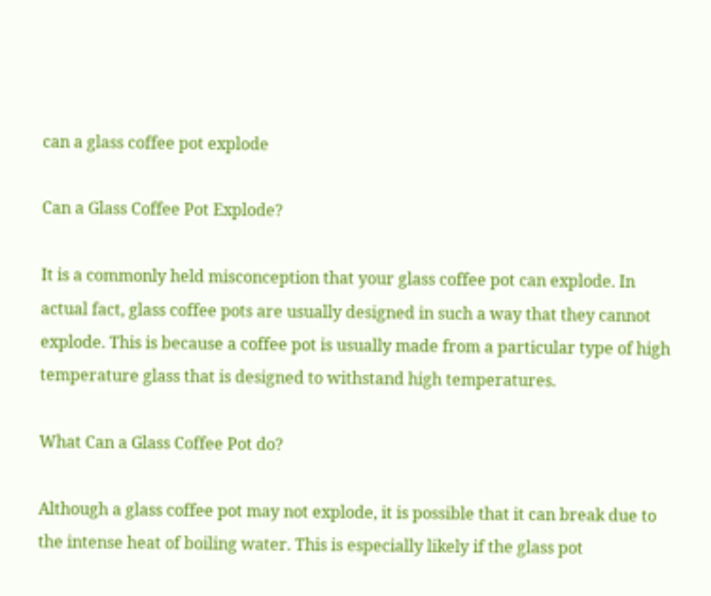can a glass coffee pot explode

Can a Glass Coffee Pot Explode?

It is a commonly held misconception that your glass coffee pot can explode. In actual fact, glass coffee pots are usually designed in such a way that they cannot explode. This is because a coffee pot is usually made from a particular type of high temperature glass that is designed to withstand high temperatures.

What Can a Glass Coffee Pot do?

Although a glass coffee pot may not explode, it is possible that it can break due to the intense heat of boiling water. This is especially likely if the glass pot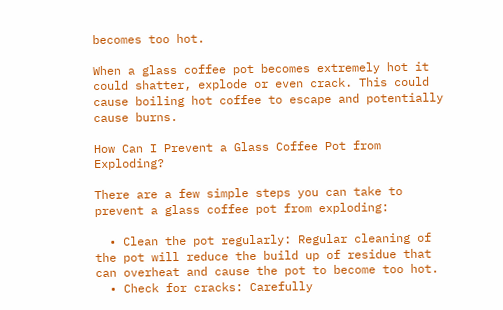becomes too hot.

When a glass coffee pot becomes extremely hot it could shatter, explode or even crack. This could cause boiling hot coffee to escape and potentially cause burns.

How Can I Prevent a Glass Coffee Pot from Exploding?

There are a few simple steps you can take to prevent a glass coffee pot from exploding:

  • Clean the pot regularly: Regular cleaning of the pot will reduce the build up of residue that can overheat and cause the pot to become too hot.
  • Check for cracks: Carefully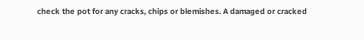check the pot for any cracks, chips or blemishes. A damaged or cracked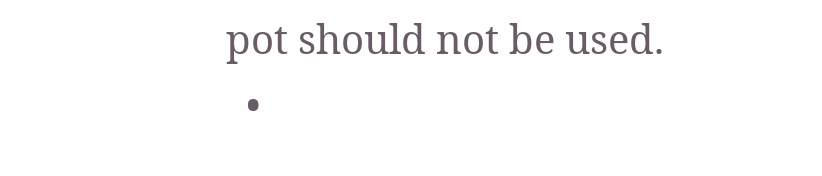pot should not be used.
  •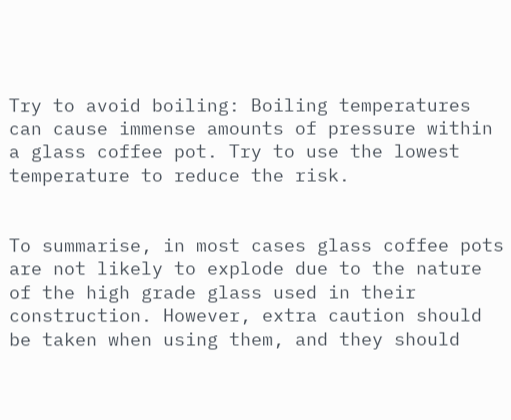Try to avoid boiling: Boiling temperatures can cause immense amounts of pressure within a glass coffee pot. Try to use the lowest temperature to reduce the risk.


To summarise, in most cases glass coffee pots are not likely to explode due to the nature of the high grade glass used in their construction. However, extra caution should be taken when using them, and they should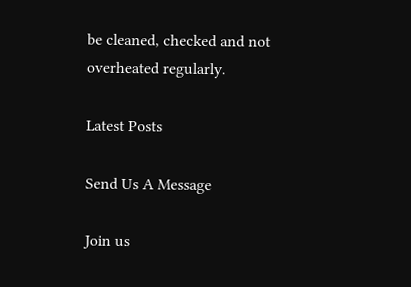be cleaned, checked and not overheated regularly.

Latest Posts

Send Us A Message

Join us